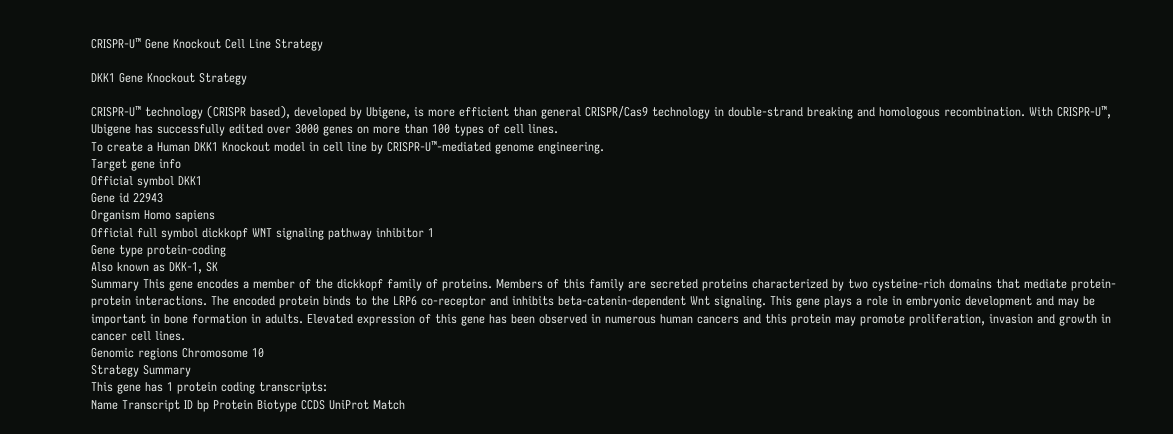CRISPR-U™ Gene Knockout Cell Line Strategy

DKK1 Gene Knockout Strategy

CRISPR-U™ technology (CRISPR based), developed by Ubigene, is more efficient than general CRISPR/Cas9 technology in double-strand breaking and homologous recombination. With CRISPR-U™, Ubigene has successfully edited over 3000 genes on more than 100 types of cell lines.
To create a Human DKK1 Knockout model in cell line by CRISPR-U™-mediated genome engineering.
Target gene info
Official symbol DKK1
Gene id 22943
Organism Homo sapiens
Official full symbol dickkopf WNT signaling pathway inhibitor 1
Gene type protein-coding
Also known as DKK-1, SK
Summary This gene encodes a member of the dickkopf family of proteins. Members of this family are secreted proteins characterized by two cysteine-rich domains that mediate protein-protein interactions. The encoded protein binds to the LRP6 co-receptor and inhibits beta-catenin-dependent Wnt signaling. This gene plays a role in embryonic development and may be important in bone formation in adults. Elevated expression of this gene has been observed in numerous human cancers and this protein may promote proliferation, invasion and growth in cancer cell lines.
Genomic regions Chromosome 10
Strategy Summary
This gene has 1 protein coding transcripts:
Name Transcript ID bp Protein Biotype CCDS UniProt Match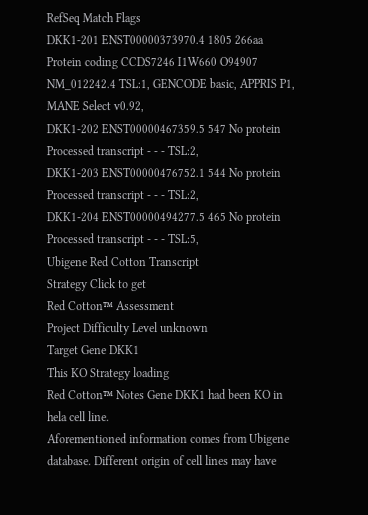RefSeq Match Flags
DKK1-201 ENST00000373970.4 1805 266aa Protein coding CCDS7246 I1W660 O94907 NM_012242.4 TSL:1, GENCODE basic, APPRIS P1, MANE Select v0.92,
DKK1-202 ENST00000467359.5 547 No protein Processed transcript - - - TSL:2,
DKK1-203 ENST00000476752.1 544 No protein Processed transcript - - - TSL:2,
DKK1-204 ENST00000494277.5 465 No protein Processed transcript - - - TSL:5,
Ubigene Red Cotton Transcript
Strategy Click to get
Red Cotton™ Assessment
Project Difficulty Level unknown
Target Gene DKK1
This KO Strategy loading
Red Cotton™ Notes Gene DKK1 had been KO in hela cell line.
Aforementioned information comes from Ubigene database. Different origin of cell lines may have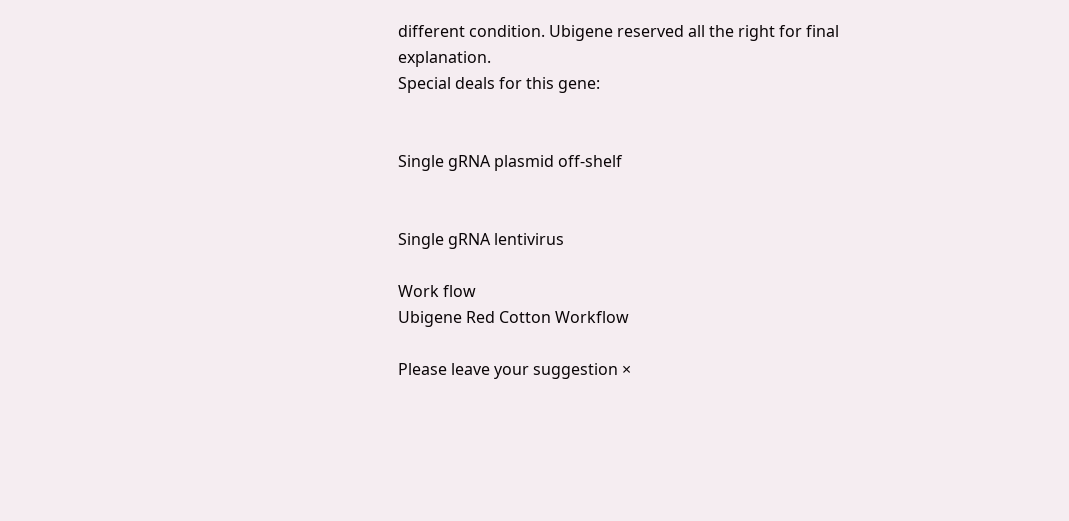different condition. Ubigene reserved all the right for final explanation.
Special deals for this gene:


Single gRNA plasmid off-shelf


Single gRNA lentivirus

Work flow
Ubigene Red Cotton Workflow

Please leave your suggestion ×